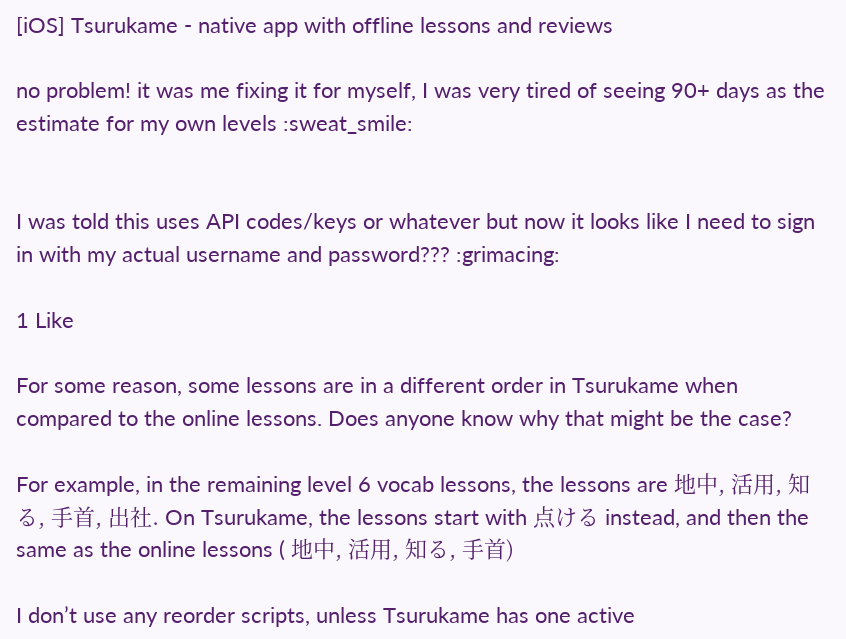[iOS] Tsurukame - native app with offline lessons and reviews

no problem! it was me fixing it for myself, I was very tired of seeing 90+ days as the estimate for my own levels :sweat_smile:


I was told this uses API codes/keys or whatever but now it looks like I need to sign in with my actual username and password??? :grimacing:

1 Like

For some reason, some lessons are in a different order in Tsurukame when compared to the online lessons. Does anyone know why that might be the case?

For example, in the remaining level 6 vocab lessons, the lessons are 地中, 活用, 知る, 手首, 出社. On Tsurukame, the lessons start with 点ける instead, and then the same as the online lessons ( 地中, 活用, 知る, 手首)

I don’t use any reorder scripts, unless Tsurukame has one active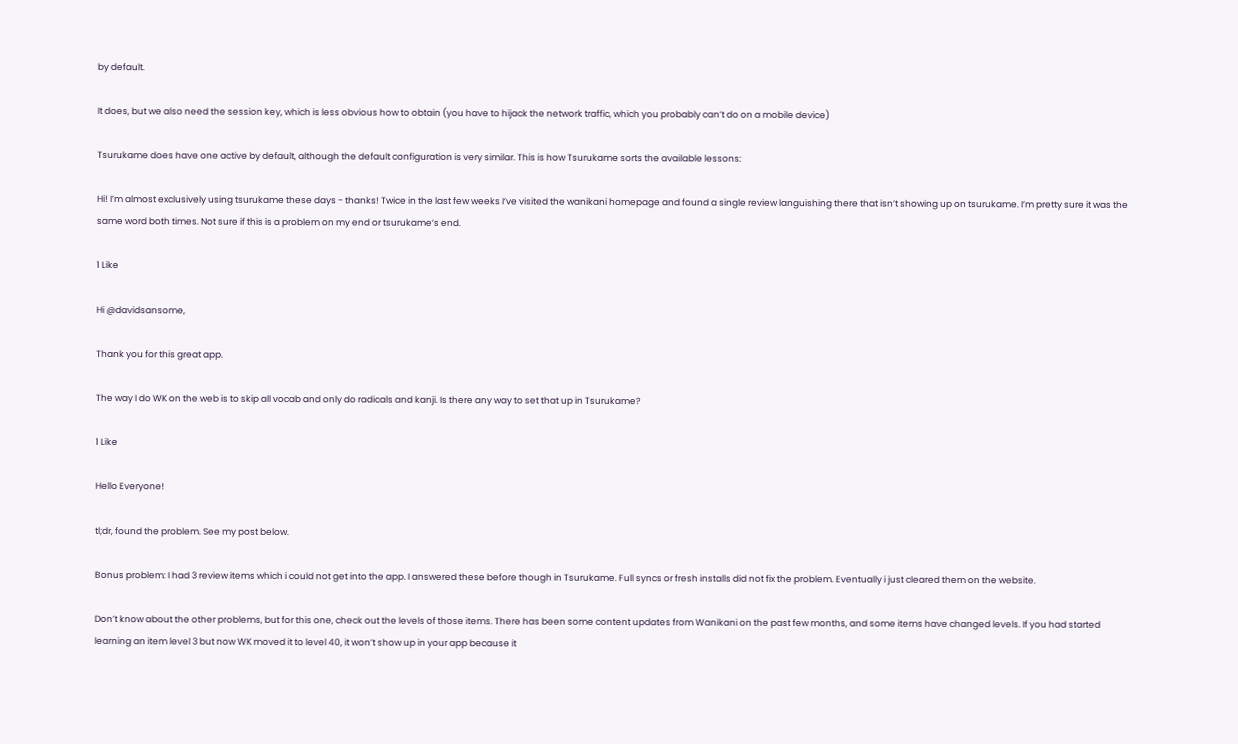by default.

It does, but we also need the session key, which is less obvious how to obtain (you have to hijack the network traffic, which you probably can’t do on a mobile device)

Tsurukame does have one active by default, although the default configuration is very similar. This is how Tsurukame sorts the available lessons:

Hi! I’m almost exclusively using tsurukame these days - thanks! Twice in the last few weeks I’ve visited the wanikani homepage and found a single review languishing there that isn’t showing up on tsurukame. I’m pretty sure it was the same word both times. Not sure if this is a problem on my end or tsurukame’s end.

1 Like

Hi @davidsansome,

Thank you for this great app.

The way I do WK on the web is to skip all vocab and only do radicals and kanji. Is there any way to set that up in Tsurukame?

1 Like

Hello Everyone!

tl;dr, found the problem. See my post below.

Bonus problem: I had 3 review items which i could not get into the app. I answered these before though in Tsurukame. Full syncs or fresh installs did not fix the problem. Eventually i just cleared them on the website.

Don’t know about the other problems, but for this one, check out the levels of those items. There has been some content updates from Wanikani on the past few months, and some items have changed levels. If you had started learning an item level 3 but now WK moved it to level 40, it won’t show up in your app because it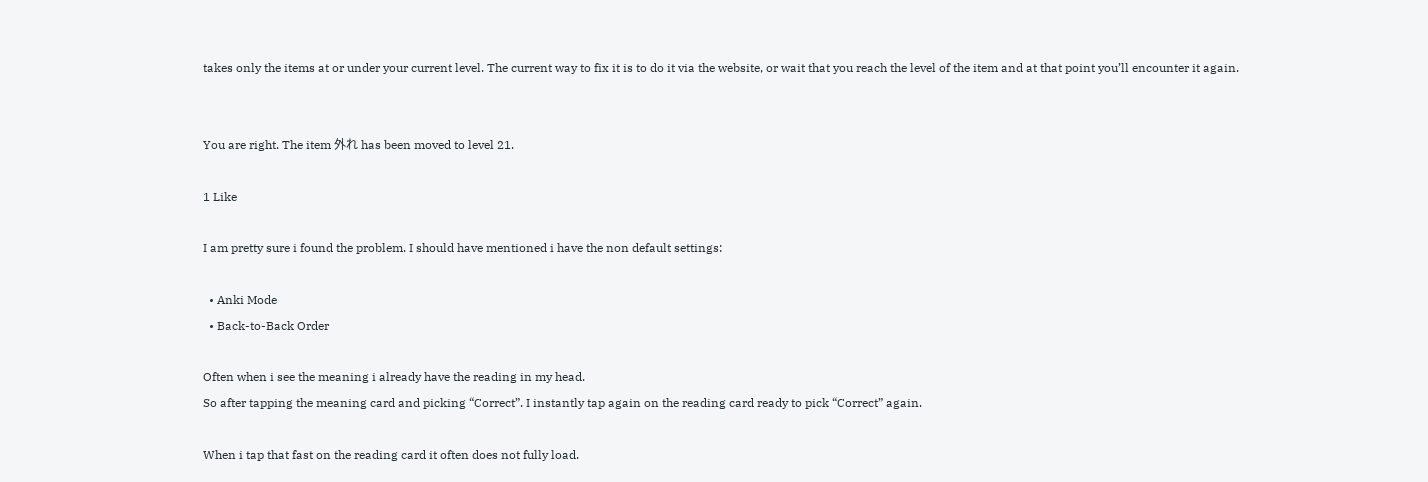takes only the items at or under your current level. The current way to fix it is to do it via the website, or wait that you reach the level of the item and at that point you’ll encounter it again.


You are right. The item 外れ has been moved to level 21.

1 Like

I am pretty sure i found the problem. I should have mentioned i have the non default settings:

  • Anki Mode
  • Back-to-Back Order

Often when i see the meaning i already have the reading in my head.
So after tapping the meaning card and picking “Correct”. I instantly tap again on the reading card ready to pick “Correct” again.

When i tap that fast on the reading card it often does not fully load.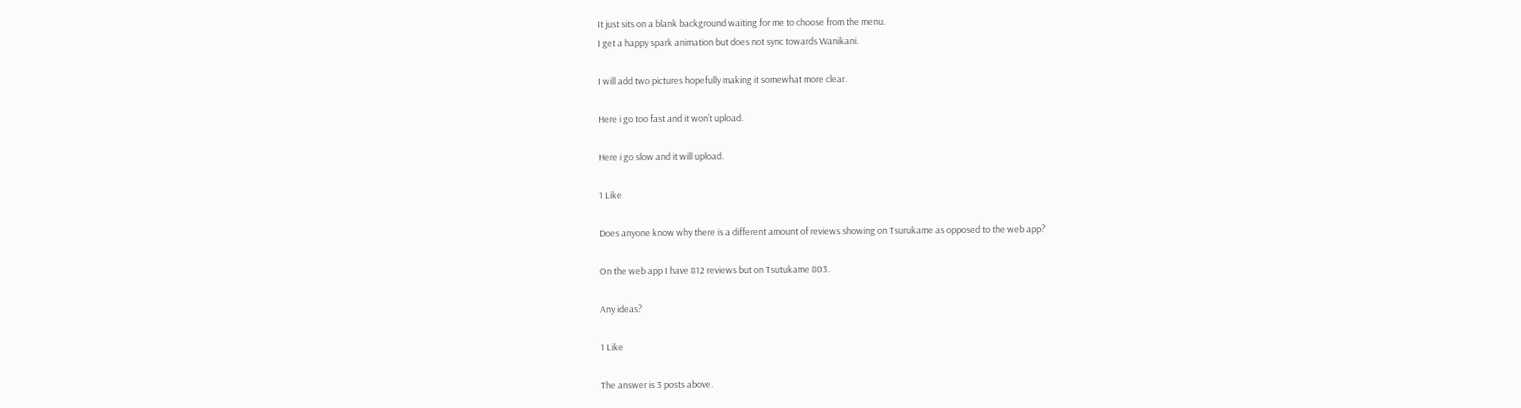It just sits on a blank background waiting for me to choose from the menu.
I get a happy spark animation but does not sync towards Wanikani.

I will add two pictures hopefully making it somewhat more clear.

Here i go too fast and it won’t upload.

Here i go slow and it will upload.

1 Like

Does anyone know why there is a different amount of reviews showing on Tsurukame as opposed to the web app?

On the web app I have 812 reviews but on Tsutukame 803.

Any ideas?

1 Like

The answer is 3 posts above.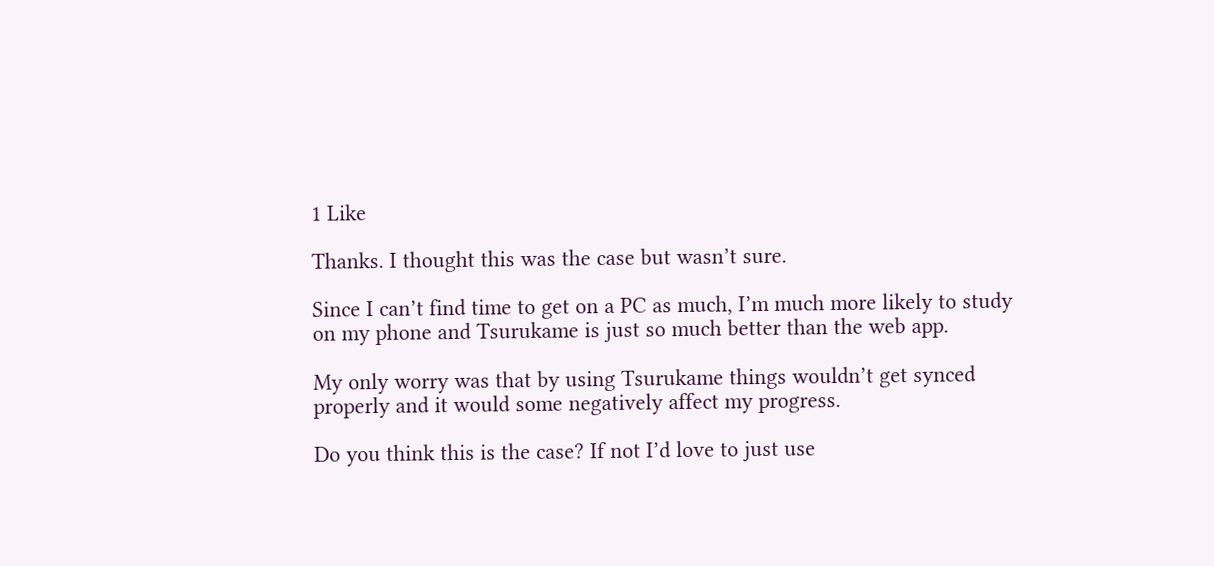1 Like

Thanks. I thought this was the case but wasn’t sure.

Since I can’t find time to get on a PC as much, I’m much more likely to study on my phone and Tsurukame is just so much better than the web app.

My only worry was that by using Tsurukame things wouldn’t get synced properly and it would some negatively affect my progress.

Do you think this is the case? If not I’d love to just use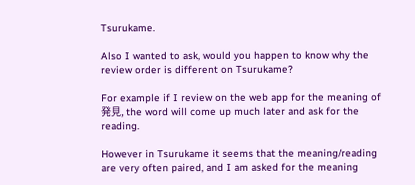Tsurukame.

Also I wanted to ask, would you happen to know why the review order is different on Tsurukame?

For example if I review on the web app for the meaning of 発見, the word will come up much later and ask for the reading.

However in Tsurukame it seems that the meaning/reading are very often paired, and I am asked for the meaning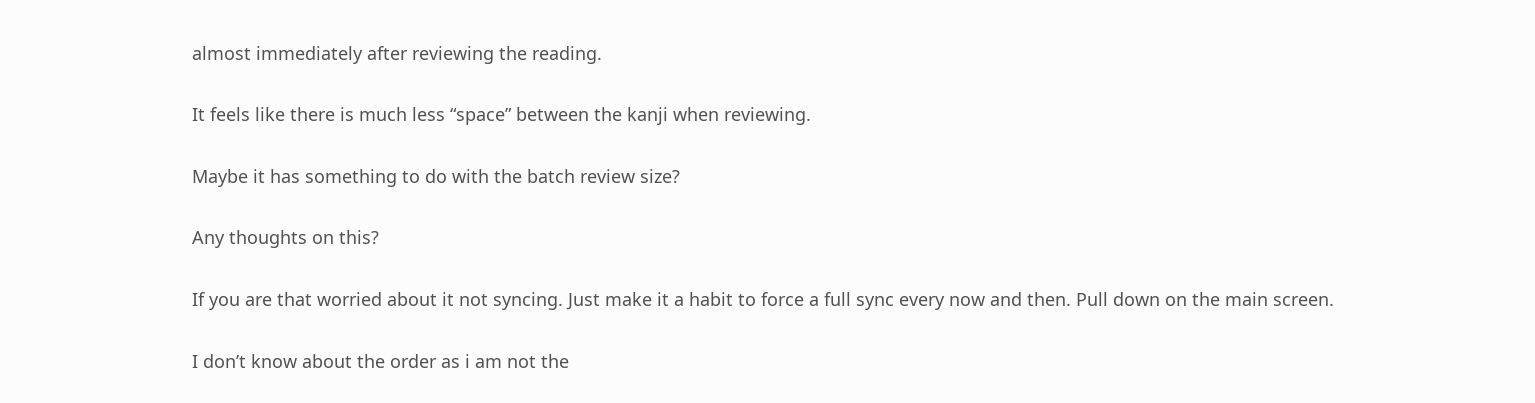almost immediately after reviewing the reading.

It feels like there is much less “space” between the kanji when reviewing.

Maybe it has something to do with the batch review size?

Any thoughts on this?

If you are that worried about it not syncing. Just make it a habit to force a full sync every now and then. Pull down on the main screen.

I don’t know about the order as i am not the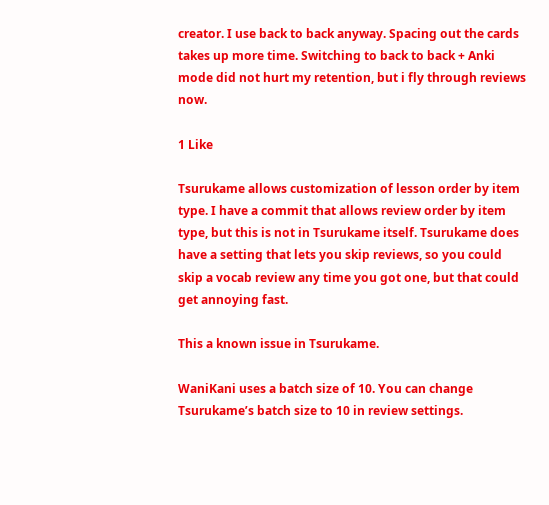creator. I use back to back anyway. Spacing out the cards takes up more time. Switching to back to back + Anki mode did not hurt my retention, but i fly through reviews now.

1 Like

Tsurukame allows customization of lesson order by item type. I have a commit that allows review order by item type, but this is not in Tsurukame itself. Tsurukame does have a setting that lets you skip reviews, so you could skip a vocab review any time you got one, but that could get annoying fast.

This a known issue in Tsurukame.

WaniKani uses a batch size of 10. You can change Tsurukame’s batch size to 10 in review settings.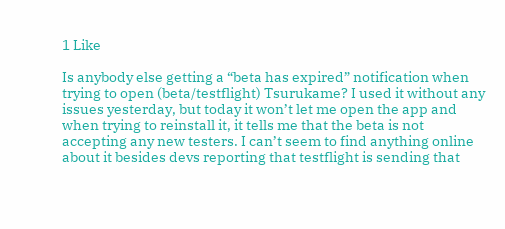1 Like

Is anybody else getting a “beta has expired” notification when trying to open (beta/testflight) Tsurukame? I used it without any issues yesterday, but today it won’t let me open the app and when trying to reinstall it, it tells me that the beta is not accepting any new testers. I can’t seem to find anything online about it besides devs reporting that testflight is sending that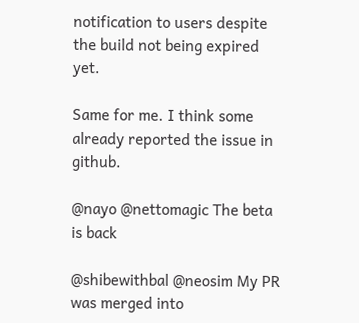notification to users despite the build not being expired yet.

Same for me. I think some already reported the issue in github.

@nayo @nettomagic The beta is back

@shibewithbal @neosim My PR was merged into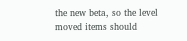the new beta, so the level moved items should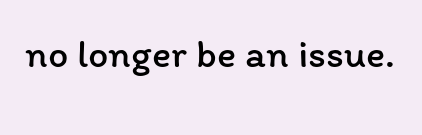no longer be an issue.